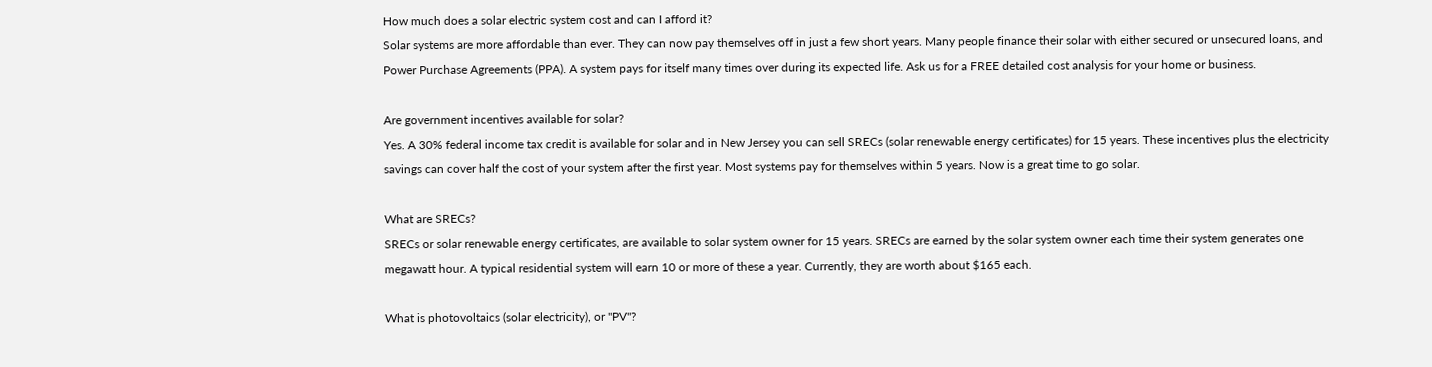How much does a solar electric system cost and can I afford it?
Solar systems are more affordable than ever. They can now pay themselves off in just a few short years. Many people finance their solar with either secured or unsecured loans, and Power Purchase Agreements (PPA). A system pays for itself many times over during its expected life. Ask us for a FREE detailed cost analysis for your home or business.

Are government incentives available for solar?
Yes. A 30% federal income tax credit is available for solar and in New Jersey you can sell SRECs (solar renewable energy certificates) for 15 years. These incentives plus the electricity savings can cover half the cost of your system after the first year. Most systems pay for themselves within 5 years. Now is a great time to go solar.

What are SRECs?
SRECs or solar renewable energy certificates, are available to solar system owner for 15 years. SRECs are earned by the solar system owner each time their system generates one megawatt hour. A typical residential system will earn 10 or more of these a year. Currently, they are worth about $165 each.

What is photovoltaics (solar electricity), or "PV"?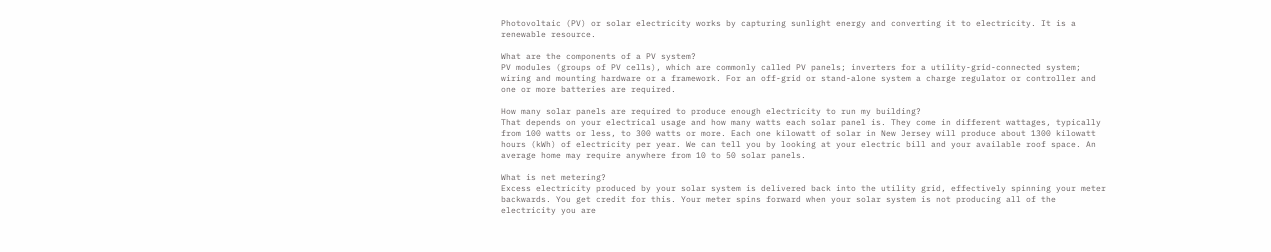Photovoltaic (PV) or solar electricity works by capturing sunlight energy and converting it to electricity. It is a renewable resource.

What are the components of a PV system?
PV modules (groups of PV cells), which are commonly called PV panels; inverters for a utility-grid-connected system; wiring and mounting hardware or a framework. For an off-grid or stand-alone system a charge regulator or controller and one or more batteries are required.

How many solar panels are required to produce enough electricity to run my building?
That depends on your electrical usage and how many watts each solar panel is. They come in different wattages, typically from 100 watts or less, to 300 watts or more. Each one kilowatt of solar in New Jersey will produce about 1300 kilowatt hours (kWh) of electricity per year. We can tell you by looking at your electric bill and your available roof space. An average home may require anywhere from 10 to 50 solar panels.

What is net metering?
Excess electricity produced by your solar system is delivered back into the utility grid, effectively spinning your meter backwards. You get credit for this. Your meter spins forward when your solar system is not producing all of the electricity you are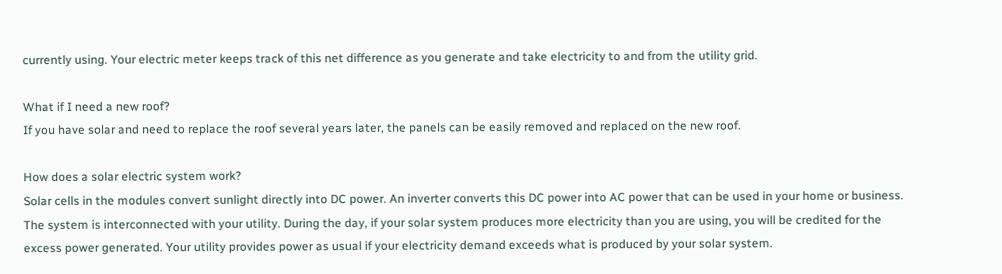currently using. Your electric meter keeps track of this net difference as you generate and take electricity to and from the utility grid.

What if I need a new roof?
If you have solar and need to replace the roof several years later, the panels can be easily removed and replaced on the new roof.

How does a solar electric system work?
Solar cells in the modules convert sunlight directly into DC power. An inverter converts this DC power into AC power that can be used in your home or business. The system is interconnected with your utility. During the day, if your solar system produces more electricity than you are using, you will be credited for the excess power generated. Your utility provides power as usual if your electricity demand exceeds what is produced by your solar system.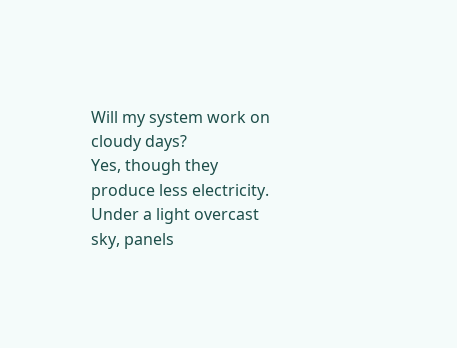Will my system work on cloudy days?
Yes, though they produce less electricity. Under a light overcast sky, panels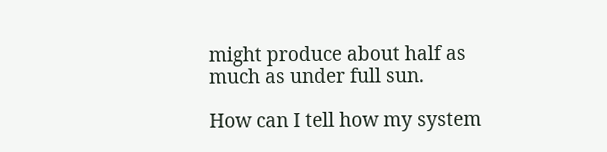might produce about half as much as under full sun.

How can I tell how my system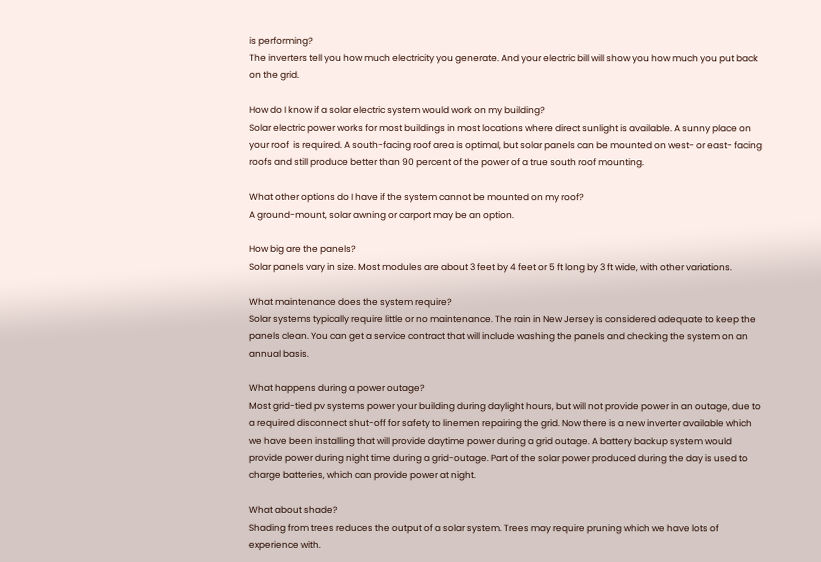is performing?
The inverters tell you how much electricity you generate. And your electric bill will show you how much you put back on the grid.

How do I know if a solar electric system would work on my building?
Solar electric power works for most buildings in most locations where direct sunlight is available. A sunny place on your roof  is required. A south-facing roof area is optimal, but solar panels can be mounted on west- or east- facing roofs and still produce better than 90 percent of the power of a true south roof mounting.

What other options do I have if the system cannot be mounted on my roof?
A ground-mount, solar awning or carport may be an option.

How big are the panels?
Solar panels vary in size. Most modules are about 3 feet by 4 feet or 5 ft long by 3 ft wide, with other variations.

What maintenance does the system require?
Solar systems typically require little or no maintenance. The rain in New Jersey is considered adequate to keep the panels clean. You can get a service contract that will include washing the panels and checking the system on an annual basis.

What happens during a power outage?
Most grid-tied pv systems power your building during daylight hours, but will not provide power in an outage, due to a required disconnect shut-off for safety to linemen repairing the grid. Now there is a new inverter available which we have been installing that will provide daytime power during a grid outage. A battery backup system would provide power during night time during a grid-outage. Part of the solar power produced during the day is used to charge batteries, which can provide power at night.

What about shade?
Shading from trees reduces the output of a solar system. Trees may require pruning which we have lots of experience with.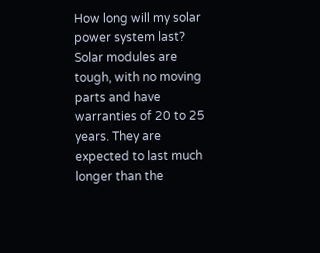How long will my solar power system last?
Solar modules are tough, with no moving parts and have warranties of 20 to 25 years. They are expected to last much longer than the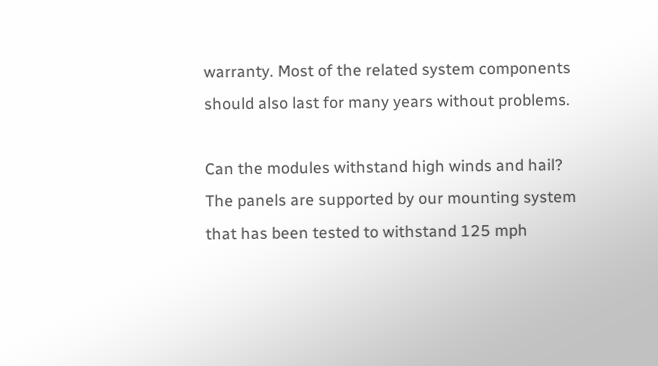warranty. Most of the related system components should also last for many years without problems.

Can the modules withstand high winds and hail?
The panels are supported by our mounting system that has been tested to withstand 125 mph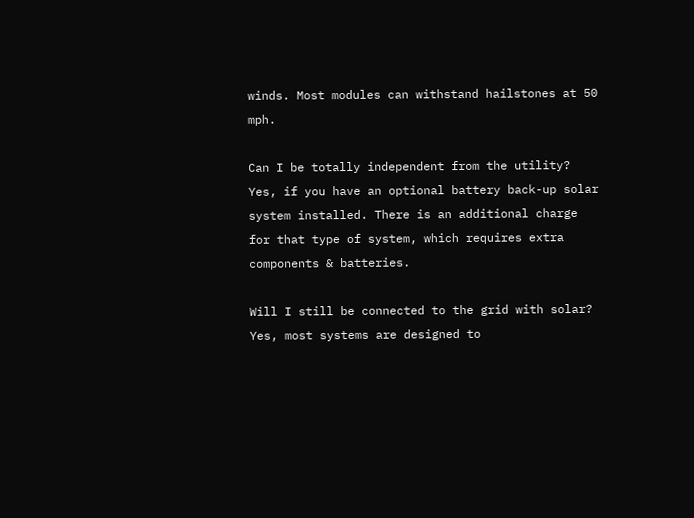winds. Most modules can withstand hailstones at 50 mph.

Can I be totally independent from the utility?
Yes, if you have an optional battery back-up solar system installed. There is an additional charge for that type of system, which requires extra components & batteries.

Will I still be connected to the grid with solar?
Yes, most systems are designed to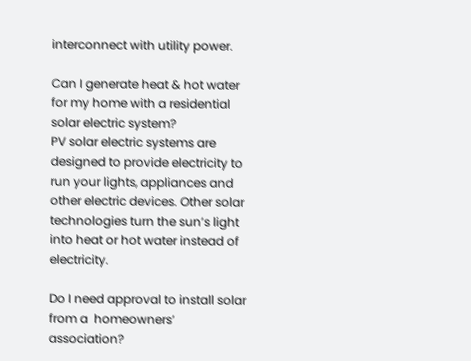interconnect with utility power.

Can I generate heat & hot water for my home with a residential solar electric system?
PV solar electric systems are designed to provide electricity to run your lights, appliances and other electric devices. Other solar technologies turn the sun’s light into heat or hot water instead of electricity.

Do I need approval to install solar from a  homeowners’ association?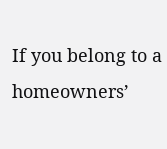If you belong to a homeowners’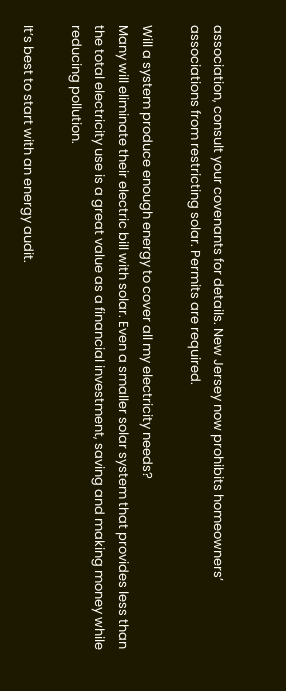association, consult your covenants for details. New Jersey now prohibits homeowners’ associations from restricting solar. Permits are required.

Will a system produce enough energy to cover all my electricity needs?
Many will eliminate their electric bill with solar. Even a smaller solar system that provides less than the total electricity use is a great value as a financial investment, saving and making money while reducing pollution.

It’s best to start with an energy audit.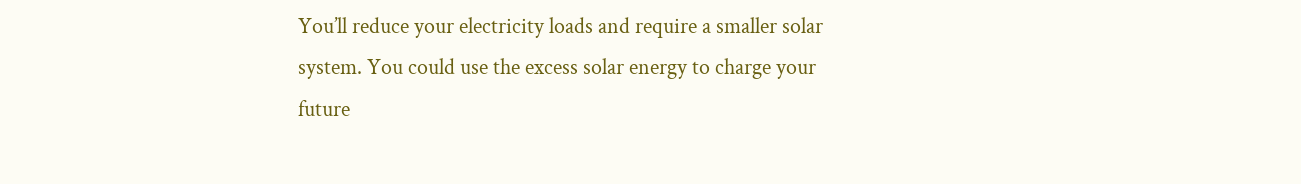You’ll reduce your electricity loads and require a smaller solar system. You could use the excess solar energy to charge your future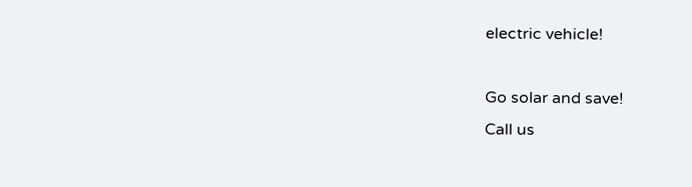electric vehicle!

Go solar and save!
Call us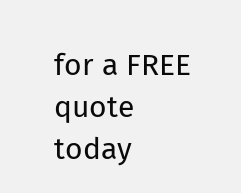for a FREE quote today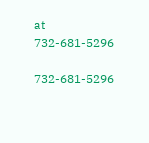at 732-681-5296

732-681-5296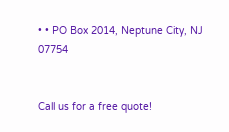• • PO Box 2014, Neptune City, NJ 07754


Call us for a free quote!